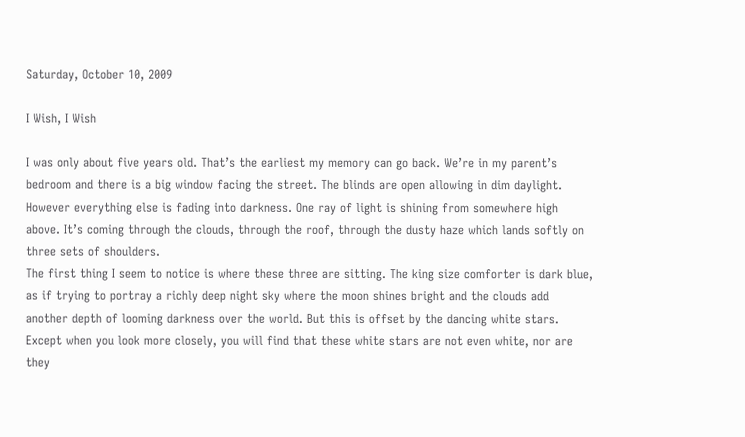Saturday, October 10, 2009

I Wish, I Wish

I was only about five years old. That’s the earliest my memory can go back. We’re in my parent’s bedroom and there is a big window facing the street. The blinds are open allowing in dim daylight. However everything else is fading into darkness. One ray of light is shining from somewhere high above. It’s coming through the clouds, through the roof, through the dusty haze which lands softly on three sets of shoulders.
The first thing I seem to notice is where these three are sitting. The king size comforter is dark blue, as if trying to portray a richly deep night sky where the moon shines bright and the clouds add another depth of looming darkness over the world. But this is offset by the dancing white stars. Except when you look more closely, you will find that these white stars are not even white, nor are they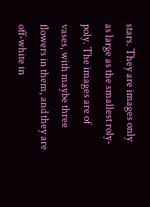stars. They are images only as large as the smallest roly-poly. The images are of vases, with maybe three flowers in them, and they are off-white in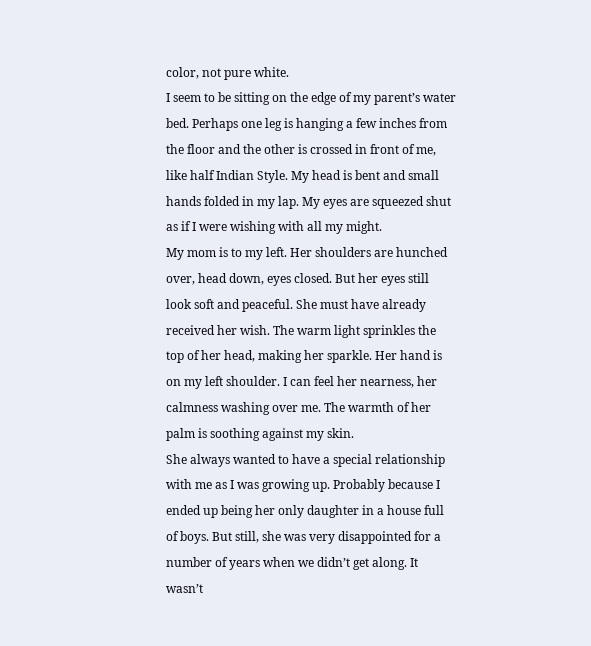color, not pure white.
I seem to be sitting on the edge of my parent’s water bed. Perhaps one leg is hanging a few inches from the floor and the other is crossed in front of me, like half Indian Style. My head is bent and small hands folded in my lap. My eyes are squeezed shut as if I were wishing with all my might.
My mom is to my left. Her shoulders are hunched over, head down, eyes closed. But her eyes still look soft and peaceful. She must have already received her wish. The warm light sprinkles the top of her head, making her sparkle. Her hand is on my left shoulder. I can feel her nearness, her calmness washing over me. The warmth of her palm is soothing against my skin.
She always wanted to have a special relationship with me as I was growing up. Probably because I ended up being her only daughter in a house full of boys. But still, she was very disappointed for a number of years when we didn’t get along. It wasn’t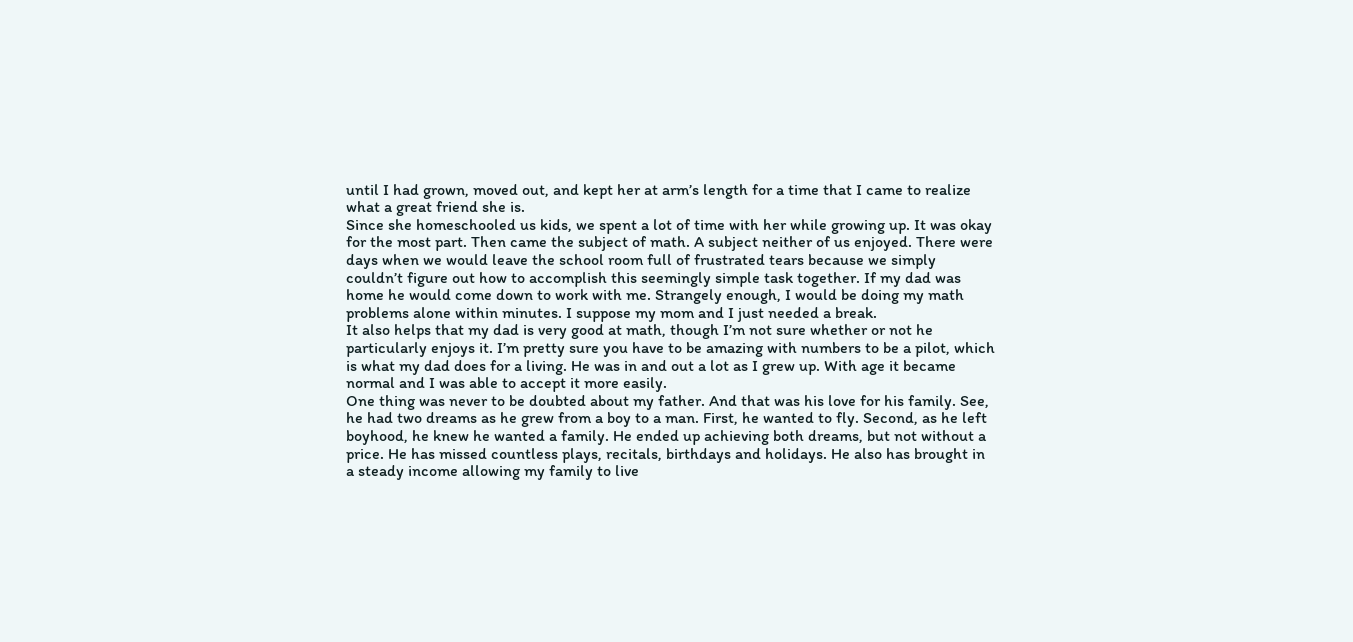until I had grown, moved out, and kept her at arm’s length for a time that I came to realize what a great friend she is.
Since she homeschooled us kids, we spent a lot of time with her while growing up. It was okay for the most part. Then came the subject of math. A subject neither of us enjoyed. There were days when we would leave the school room full of frustrated tears because we simply couldn’t figure out how to accomplish this seemingly simple task together. If my dad was home he would come down to work with me. Strangely enough, I would be doing my math problems alone within minutes. I suppose my mom and I just needed a break.
It also helps that my dad is very good at math, though I’m not sure whether or not he particularly enjoys it. I’m pretty sure you have to be amazing with numbers to be a pilot, which is what my dad does for a living. He was in and out a lot as I grew up. With age it became normal and I was able to accept it more easily.
One thing was never to be doubted about my father. And that was his love for his family. See, he had two dreams as he grew from a boy to a man. First, he wanted to fly. Second, as he left boyhood, he knew he wanted a family. He ended up achieving both dreams, but not without a price. He has missed countless plays, recitals, birthdays and holidays. He also has brought in a steady income allowing my family to live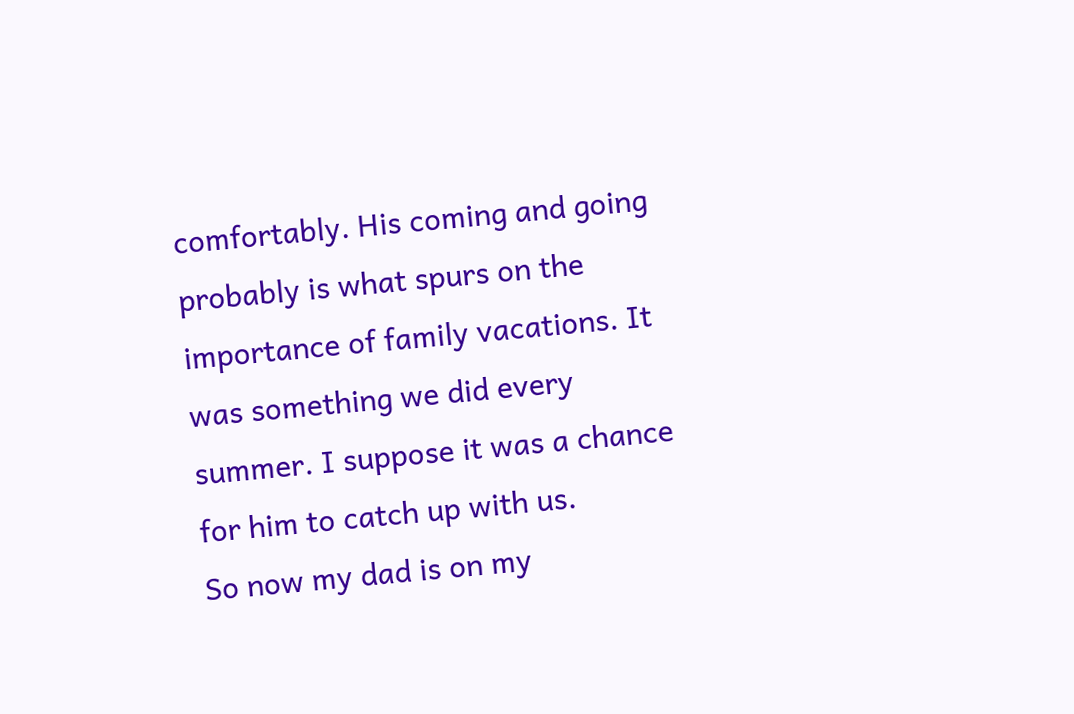comfortably. His coming and going probably is what spurs on the importance of family vacations. It was something we did every summer. I suppose it was a chance for him to catch up with us.
So now my dad is on my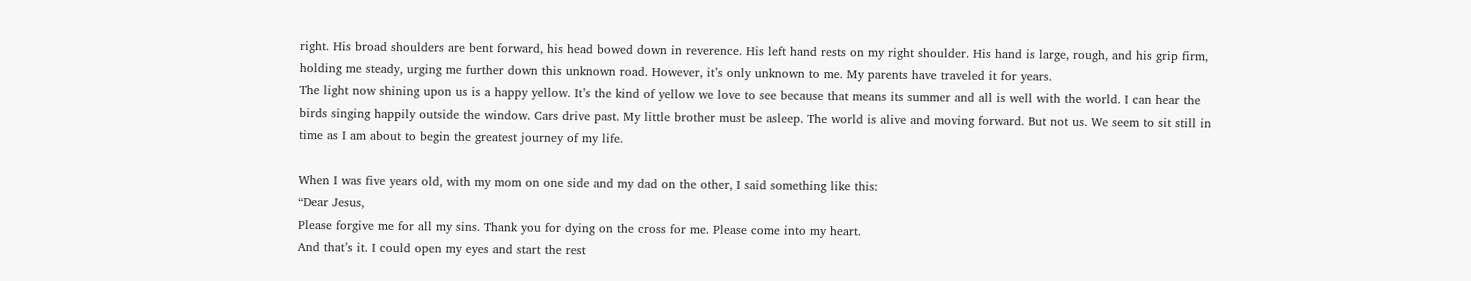right. His broad shoulders are bent forward, his head bowed down in reverence. His left hand rests on my right shoulder. His hand is large, rough, and his grip firm, holding me steady, urging me further down this unknown road. However, it’s only unknown to me. My parents have traveled it for years.
The light now shining upon us is a happy yellow. It’s the kind of yellow we love to see because that means its summer and all is well with the world. I can hear the birds singing happily outside the window. Cars drive past. My little brother must be asleep. The world is alive and moving forward. But not us. We seem to sit still in time as I am about to begin the greatest journey of my life.

When I was five years old, with my mom on one side and my dad on the other, I said something like this:
“Dear Jesus,
Please forgive me for all my sins. Thank you for dying on the cross for me. Please come into my heart.
And that’s it. I could open my eyes and start the rest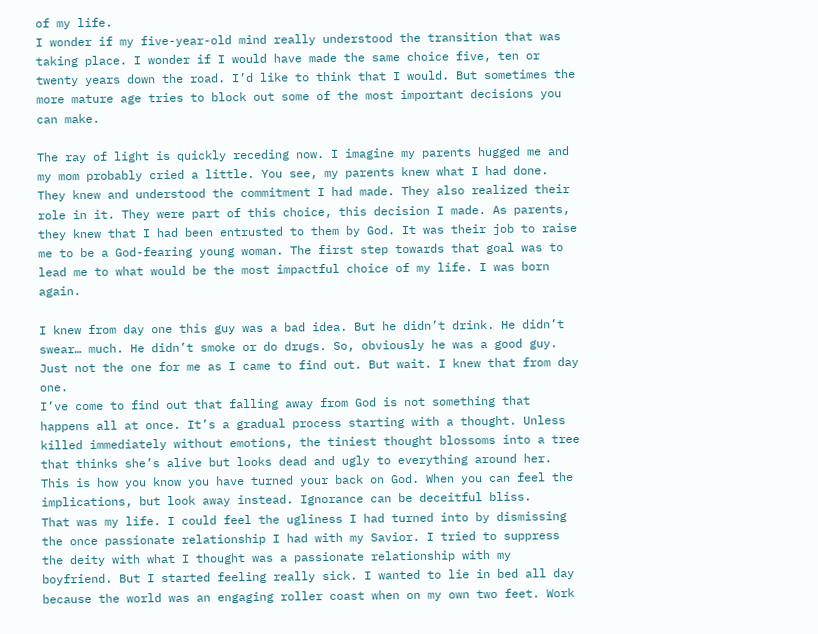of my life.
I wonder if my five-year-old mind really understood the transition that was taking place. I wonder if I would have made the same choice five, ten or twenty years down the road. I’d like to think that I would. But sometimes the more mature age tries to block out some of the most important decisions you can make.

The ray of light is quickly receding now. I imagine my parents hugged me and my mom probably cried a little. You see, my parents knew what I had done. They knew and understood the commitment I had made. They also realized their role in it. They were part of this choice, this decision I made. As parents, they knew that I had been entrusted to them by God. It was their job to raise me to be a God-fearing young woman. The first step towards that goal was to lead me to what would be the most impactful choice of my life. I was born again.

I knew from day one this guy was a bad idea. But he didn’t drink. He didn’t swear… much. He didn’t smoke or do drugs. So, obviously he was a good guy. Just not the one for me as I came to find out. But wait. I knew that from day one.
I’ve come to find out that falling away from God is not something that happens all at once. It’s a gradual process starting with a thought. Unless killed immediately without emotions, the tiniest thought blossoms into a tree that thinks she’s alive but looks dead and ugly to everything around her. This is how you know you have turned your back on God. When you can feel the implications, but look away instead. Ignorance can be deceitful bliss.
That was my life. I could feel the ugliness I had turned into by dismissing the once passionate relationship I had with my Savior. I tried to suppress the deity with what I thought was a passionate relationship with my boyfriend. But I started feeling really sick. I wanted to lie in bed all day because the world was an engaging roller coast when on my own two feet. Work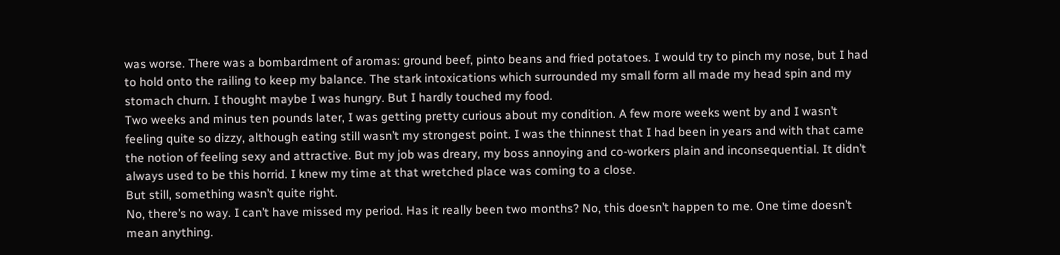was worse. There was a bombardment of aromas: ground beef, pinto beans and fried potatoes. I would try to pinch my nose, but I had to hold onto the railing to keep my balance. The stark intoxications which surrounded my small form all made my head spin and my stomach churn. I thought maybe I was hungry. But I hardly touched my food.
Two weeks and minus ten pounds later, I was getting pretty curious about my condition. A few more weeks went by and I wasn’t feeling quite so dizzy, although eating still wasn’t my strongest point. I was the thinnest that I had been in years and with that came the notion of feeling sexy and attractive. But my job was dreary, my boss annoying and co-workers plain and inconsequential. It didn’t always used to be this horrid. I knew my time at that wretched place was coming to a close.
But still, something wasn’t quite right.
No, there’s no way. I can’t have missed my period. Has it really been two months? No, this doesn’t happen to me. One time doesn’t mean anything.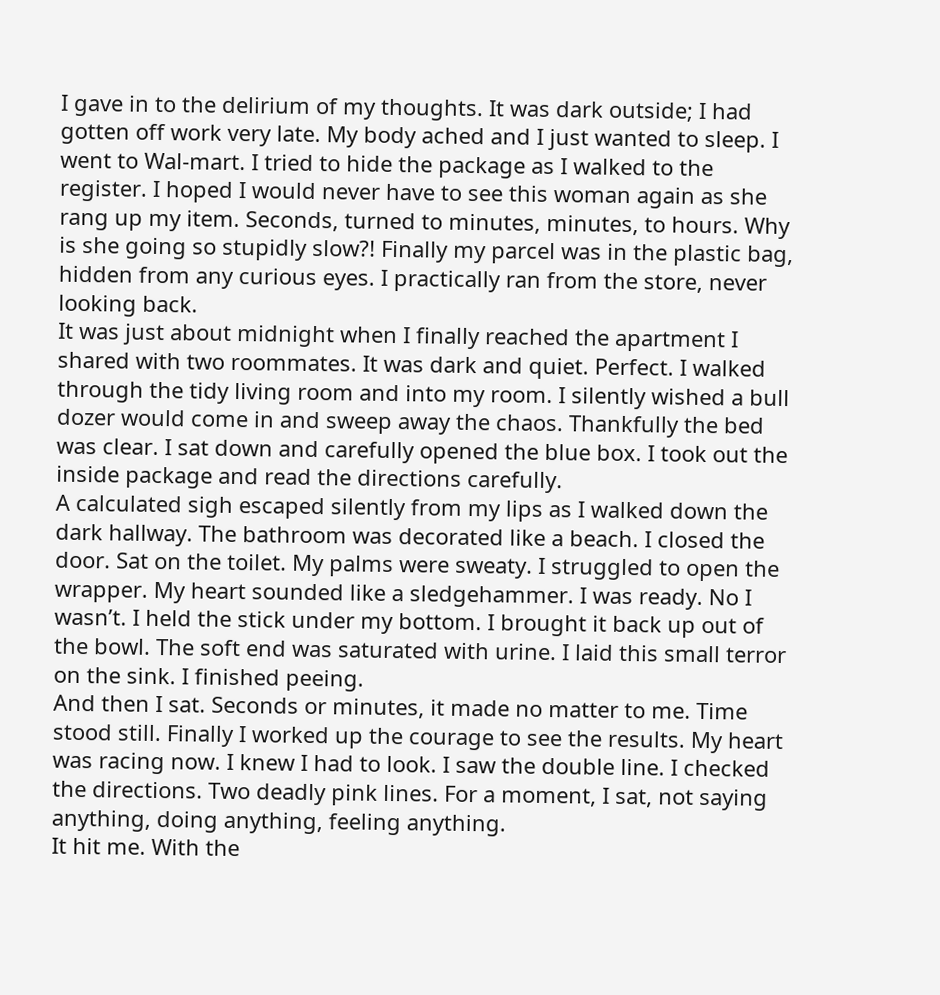I gave in to the delirium of my thoughts. It was dark outside; I had gotten off work very late. My body ached and I just wanted to sleep. I went to Wal-mart. I tried to hide the package as I walked to the register. I hoped I would never have to see this woman again as she rang up my item. Seconds, turned to minutes, minutes, to hours. Why is she going so stupidly slow?! Finally my parcel was in the plastic bag, hidden from any curious eyes. I practically ran from the store, never looking back.
It was just about midnight when I finally reached the apartment I shared with two roommates. It was dark and quiet. Perfect. I walked through the tidy living room and into my room. I silently wished a bull dozer would come in and sweep away the chaos. Thankfully the bed was clear. I sat down and carefully opened the blue box. I took out the inside package and read the directions carefully.
A calculated sigh escaped silently from my lips as I walked down the dark hallway. The bathroom was decorated like a beach. I closed the door. Sat on the toilet. My palms were sweaty. I struggled to open the wrapper. My heart sounded like a sledgehammer. I was ready. No I wasn’t. I held the stick under my bottom. I brought it back up out of the bowl. The soft end was saturated with urine. I laid this small terror on the sink. I finished peeing.
And then I sat. Seconds or minutes, it made no matter to me. Time stood still. Finally I worked up the courage to see the results. My heart was racing now. I knew I had to look. I saw the double line. I checked the directions. Two deadly pink lines. For a moment, I sat, not saying anything, doing anything, feeling anything.
It hit me. With the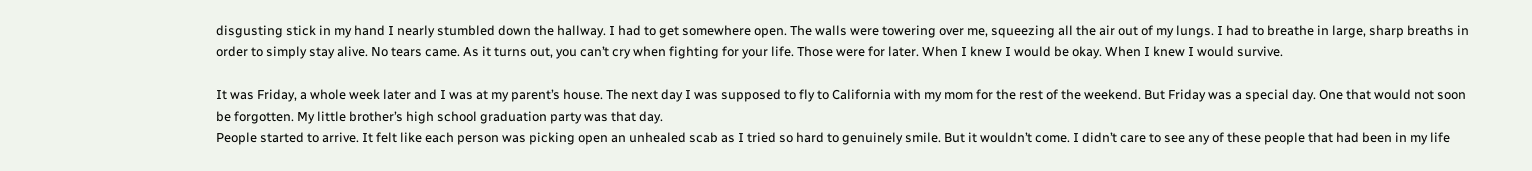disgusting stick in my hand I nearly stumbled down the hallway. I had to get somewhere open. The walls were towering over me, squeezing all the air out of my lungs. I had to breathe in large, sharp breaths in order to simply stay alive. No tears came. As it turns out, you can’t cry when fighting for your life. Those were for later. When I knew I would be okay. When I knew I would survive.

It was Friday, a whole week later and I was at my parent’s house. The next day I was supposed to fly to California with my mom for the rest of the weekend. But Friday was a special day. One that would not soon be forgotten. My little brother’s high school graduation party was that day.
People started to arrive. It felt like each person was picking open an unhealed scab as I tried so hard to genuinely smile. But it wouldn’t come. I didn’t care to see any of these people that had been in my life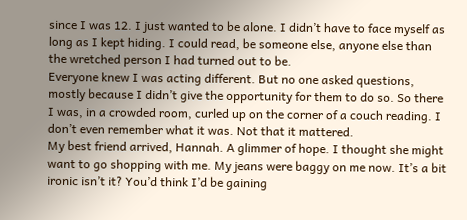since I was 12. I just wanted to be alone. I didn’t have to face myself as long as I kept hiding. I could read, be someone else, anyone else than the wretched person I had turned out to be.
Everyone knew I was acting different. But no one asked questions, mostly because I didn’t give the opportunity for them to do so. So there I was, in a crowded room, curled up on the corner of a couch reading. I don’t even remember what it was. Not that it mattered.
My best friend arrived, Hannah. A glimmer of hope. I thought she might want to go shopping with me. My jeans were baggy on me now. It’s a bit ironic isn’t it? You’d think I’d be gaining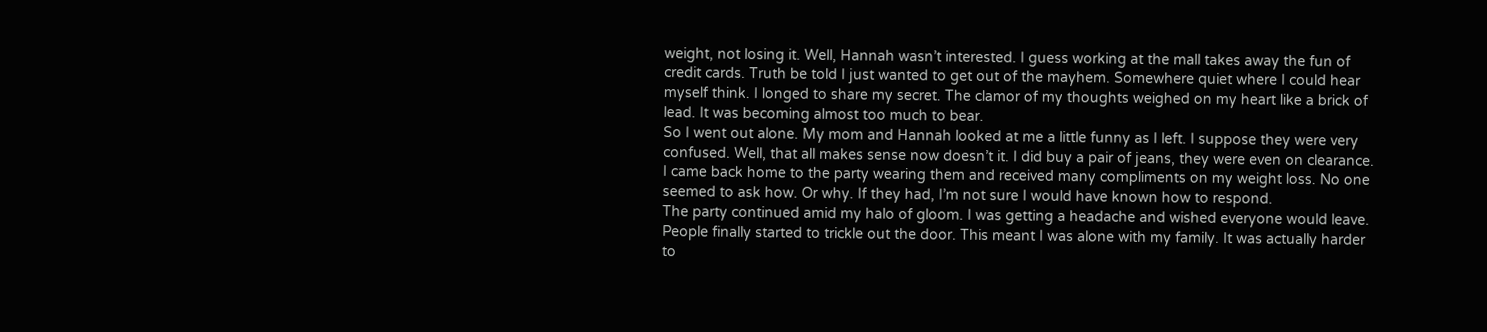weight, not losing it. Well, Hannah wasn’t interested. I guess working at the mall takes away the fun of credit cards. Truth be told I just wanted to get out of the mayhem. Somewhere quiet where I could hear myself think. I longed to share my secret. The clamor of my thoughts weighed on my heart like a brick of lead. It was becoming almost too much to bear.
So I went out alone. My mom and Hannah looked at me a little funny as I left. I suppose they were very confused. Well, that all makes sense now doesn’t it. I did buy a pair of jeans, they were even on clearance. I came back home to the party wearing them and received many compliments on my weight loss. No one seemed to ask how. Or why. If they had, I’m not sure I would have known how to respond.
The party continued amid my halo of gloom. I was getting a headache and wished everyone would leave. People finally started to trickle out the door. This meant I was alone with my family. It was actually harder to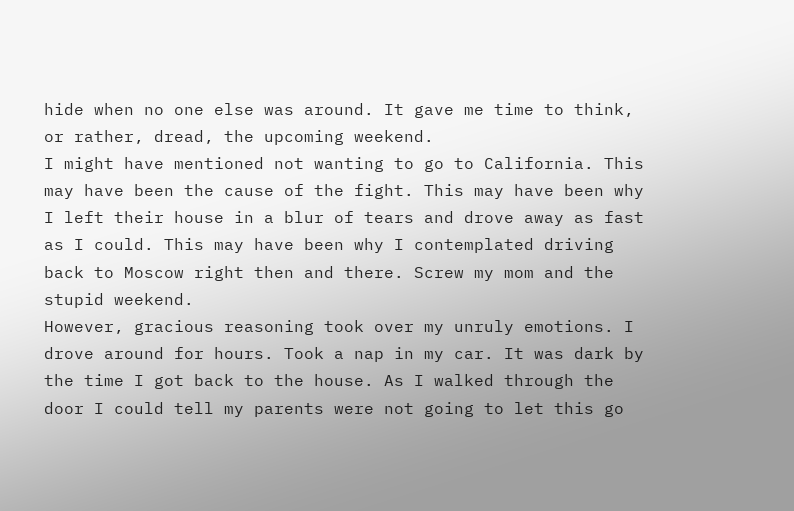hide when no one else was around. It gave me time to think, or rather, dread, the upcoming weekend.
I might have mentioned not wanting to go to California. This may have been the cause of the fight. This may have been why I left their house in a blur of tears and drove away as fast as I could. This may have been why I contemplated driving back to Moscow right then and there. Screw my mom and the stupid weekend.
However, gracious reasoning took over my unruly emotions. I drove around for hours. Took a nap in my car. It was dark by the time I got back to the house. As I walked through the door I could tell my parents were not going to let this go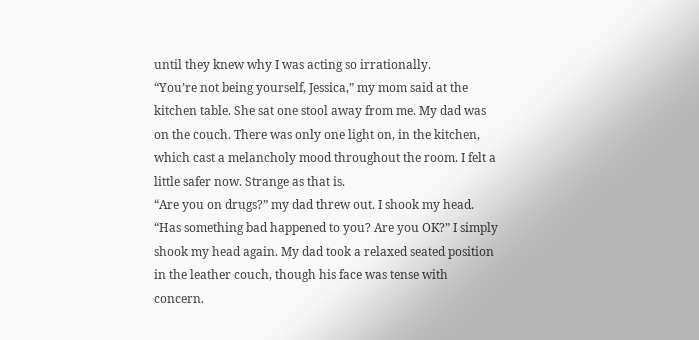until they knew why I was acting so irrationally.
“You’re not being yourself, Jessica,” my mom said at the kitchen table. She sat one stool away from me. My dad was on the couch. There was only one light on, in the kitchen, which cast a melancholy mood throughout the room. I felt a little safer now. Strange as that is.
“Are you on drugs?” my dad threw out. I shook my head.
“Has something bad happened to you? Are you OK?” I simply shook my head again. My dad took a relaxed seated position in the leather couch, though his face was tense with concern.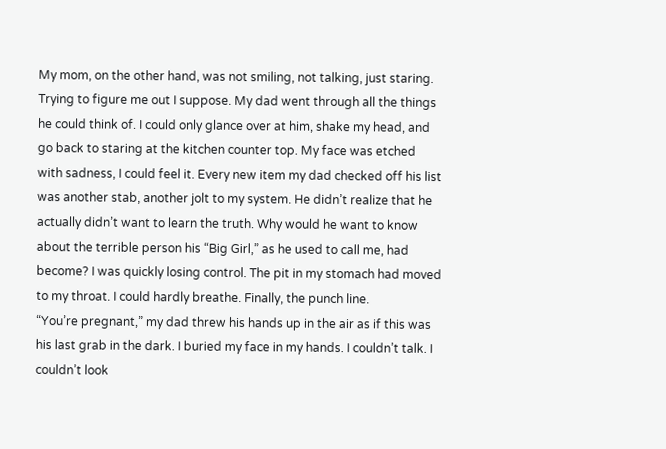My mom, on the other hand, was not smiling, not talking, just staring. Trying to figure me out I suppose. My dad went through all the things he could think of. I could only glance over at him, shake my head, and go back to staring at the kitchen counter top. My face was etched with sadness, I could feel it. Every new item my dad checked off his list was another stab, another jolt to my system. He didn’t realize that he actually didn’t want to learn the truth. Why would he want to know about the terrible person his “Big Girl,” as he used to call me, had become? I was quickly losing control. The pit in my stomach had moved to my throat. I could hardly breathe. Finally, the punch line.
“You’re pregnant,” my dad threw his hands up in the air as if this was his last grab in the dark. I buried my face in my hands. I couldn’t talk. I couldn’t look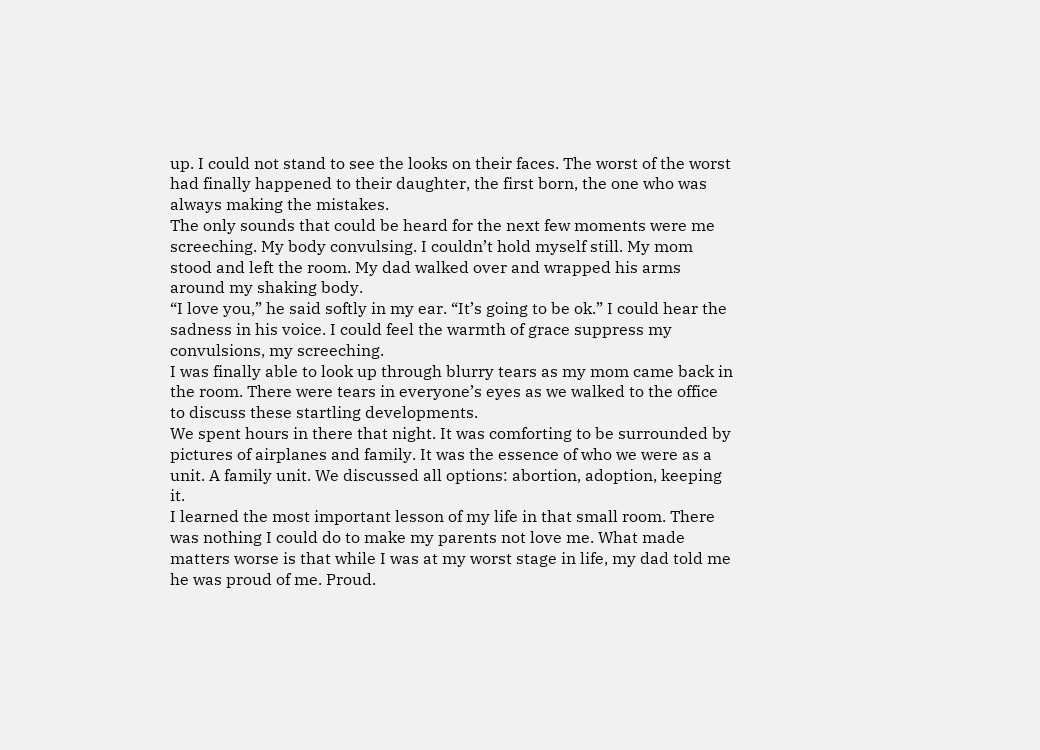up. I could not stand to see the looks on their faces. The worst of the worst had finally happened to their daughter, the first born, the one who was always making the mistakes.
The only sounds that could be heard for the next few moments were me screeching. My body convulsing. I couldn’t hold myself still. My mom stood and left the room. My dad walked over and wrapped his arms around my shaking body.
“I love you,” he said softly in my ear. “It’s going to be ok.” I could hear the sadness in his voice. I could feel the warmth of grace suppress my convulsions, my screeching.
I was finally able to look up through blurry tears as my mom came back in the room. There were tears in everyone’s eyes as we walked to the office to discuss these startling developments.
We spent hours in there that night. It was comforting to be surrounded by pictures of airplanes and family. It was the essence of who we were as a unit. A family unit. We discussed all options: abortion, adoption, keeping it.
I learned the most important lesson of my life in that small room. There was nothing I could do to make my parents not love me. What made matters worse is that while I was at my worst stage in life, my dad told me he was proud of me. Proud.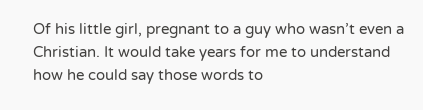Of his little girl, pregnant to a guy who wasn’t even a Christian. It would take years for me to understand how he could say those words to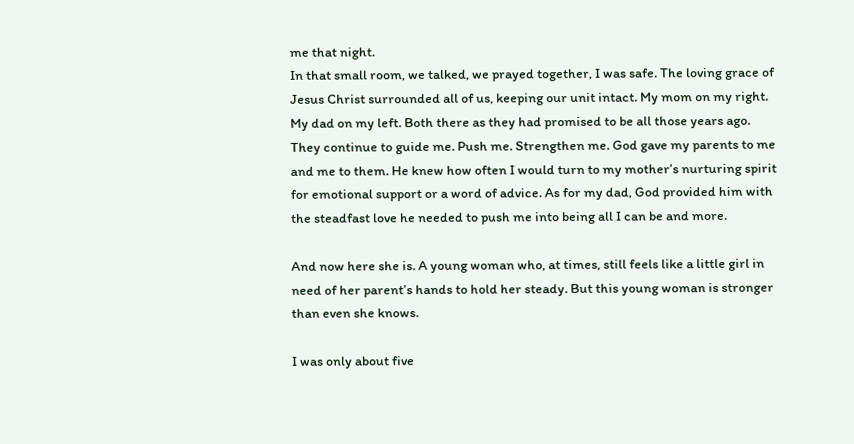me that night.
In that small room, we talked, we prayed together, I was safe. The loving grace of Jesus Christ surrounded all of us, keeping our unit intact. My mom on my right. My dad on my left. Both there as they had promised to be all those years ago.
They continue to guide me. Push me. Strengthen me. God gave my parents to me and me to them. He knew how often I would turn to my mother’s nurturing spirit for emotional support or a word of advice. As for my dad, God provided him with the steadfast love he needed to push me into being all I can be and more.

And now here she is. A young woman who, at times, still feels like a little girl in need of her parent’s hands to hold her steady. But this young woman is stronger than even she knows.

I was only about five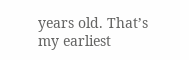years old. That’s my earliest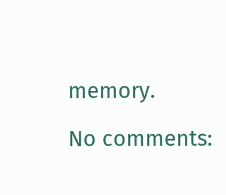memory.

No comments: